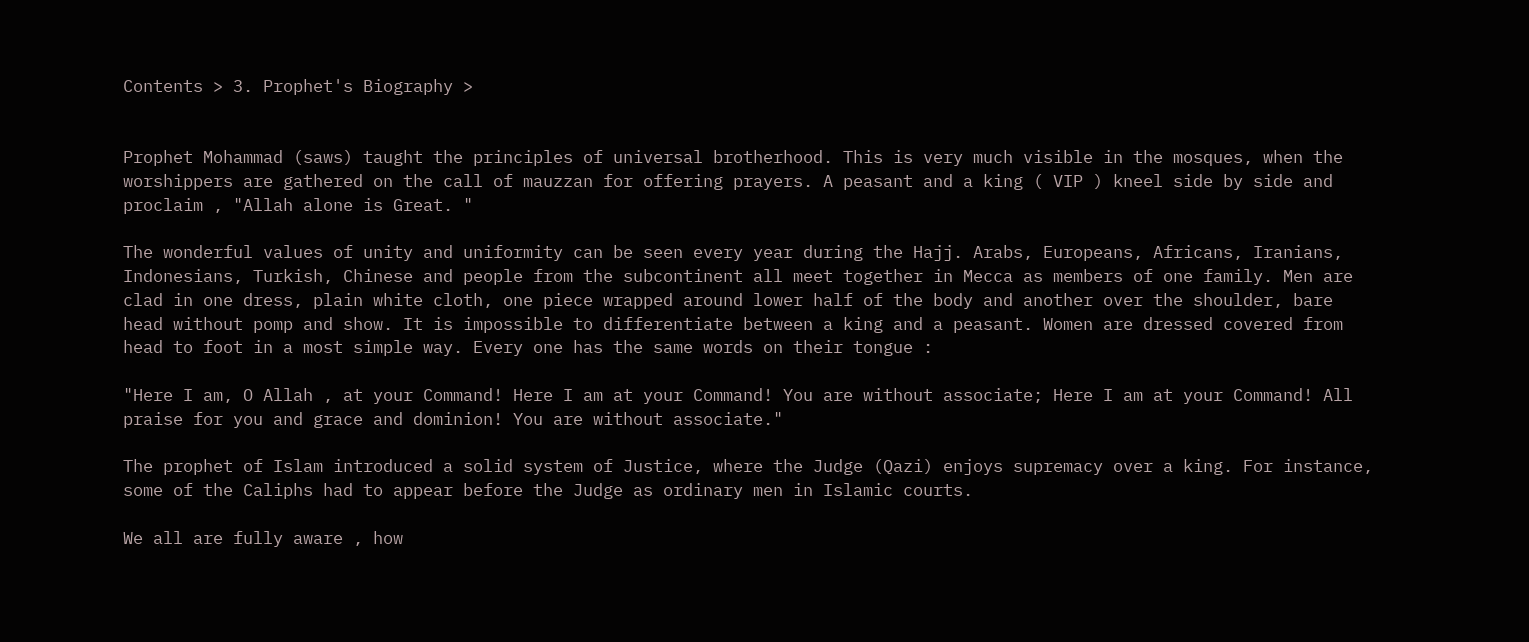Contents > 3. Prophet's Biography >


Prophet Mohammad (saws) taught the principles of universal brotherhood. This is very much visible in the mosques, when the worshippers are gathered on the call of mauzzan for offering prayers. A peasant and a king ( VIP ) kneel side by side and proclaim , "Allah alone is Great. "

The wonderful values of unity and uniformity can be seen every year during the Hajj. Arabs, Europeans, Africans, Iranians, Indonesians, Turkish, Chinese and people from the subcontinent all meet together in Mecca as members of one family. Men are clad in one dress, plain white cloth, one piece wrapped around lower half of the body and another over the shoulder, bare head without pomp and show. It is impossible to differentiate between a king and a peasant. Women are dressed covered from head to foot in a most simple way. Every one has the same words on their tongue :

"Here I am, O Allah , at your Command! Here I am at your Command! You are without associate; Here I am at your Command! All praise for you and grace and dominion! You are without associate."

The prophet of Islam introduced a solid system of Justice, where the Judge (Qazi) enjoys supremacy over a king. For instance, some of the Caliphs had to appear before the Judge as ordinary men in Islamic courts.

We all are fully aware , how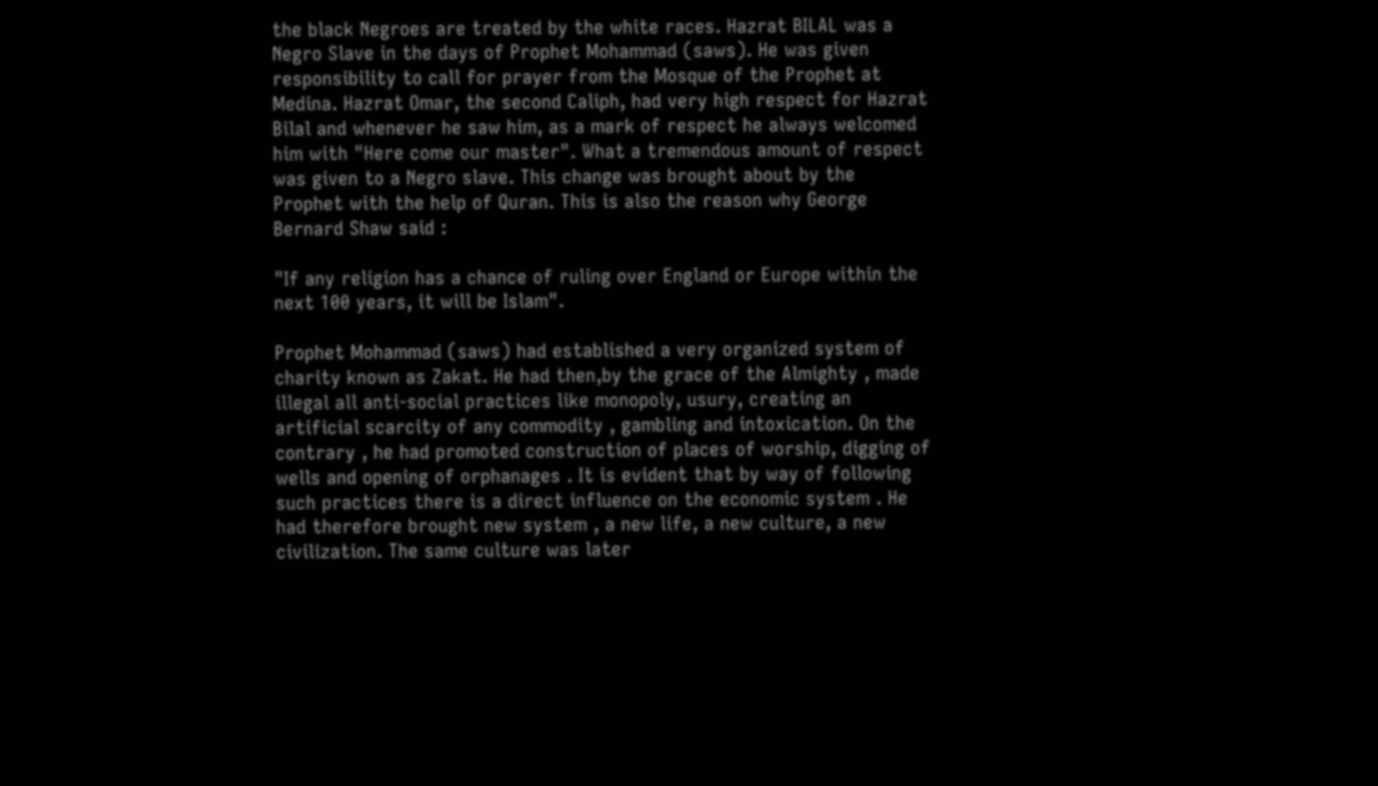the black Negroes are treated by the white races. Hazrat BILAL was a Negro Slave in the days of Prophet Mohammad (saws). He was given responsibility to call for prayer from the Mosque of the Prophet at Medina. Hazrat Omar, the second Caliph, had very high respect for Hazrat Bilal and whenever he saw him, as a mark of respect he always welcomed him with "Here come our master". What a tremendous amount of respect was given to a Negro slave. This change was brought about by the Prophet with the help of Quran. This is also the reason why George Bernard Shaw said :

"If any religion has a chance of ruling over England or Europe within the next 100 years, it will be Islam".

Prophet Mohammad (saws) had established a very organized system of charity known as Zakat. He had then,by the grace of the Almighty , made illegal all anti-social practices like monopoly, usury, creating an artificial scarcity of any commodity , gambling and intoxication. On the contrary , he had promoted construction of places of worship, digging of wells and opening of orphanages . It is evident that by way of following such practices there is a direct influence on the economic system . He had therefore brought new system , a new life, a new culture, a new civilization. The same culture was later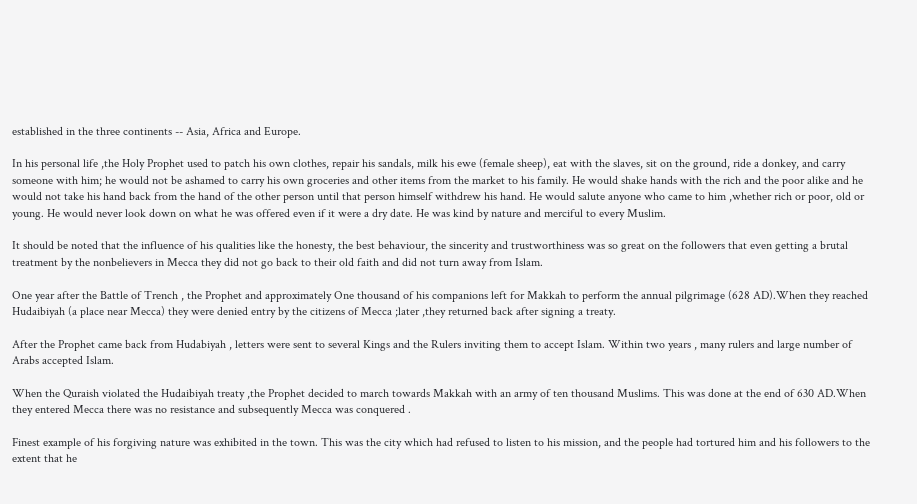established in the three continents -- Asia, Africa and Europe.

In his personal life ,the Holy Prophet used to patch his own clothes, repair his sandals, milk his ewe (female sheep), eat with the slaves, sit on the ground, ride a donkey, and carry someone with him; he would not be ashamed to carry his own groceries and other items from the market to his family. He would shake hands with the rich and the poor alike and he would not take his hand back from the hand of the other person until that person himself withdrew his hand. He would salute anyone who came to him ,whether rich or poor, old or young. He would never look down on what he was offered even if it were a dry date. He was kind by nature and merciful to every Muslim.

It should be noted that the influence of his qualities like the honesty, the best behaviour, the sincerity and trustworthiness was so great on the followers that even getting a brutal treatment by the nonbelievers in Mecca they did not go back to their old faith and did not turn away from Islam.

One year after the Battle of Trench , the Prophet and approximately One thousand of his companions left for Makkah to perform the annual pilgrimage (628 AD).When they reached Hudaibiyah (a place near Mecca) they were denied entry by the citizens of Mecca ;later ,they returned back after signing a treaty.

After the Prophet came back from Hudabiyah , letters were sent to several Kings and the Rulers inviting them to accept Islam. Within two years , many rulers and large number of Arabs accepted Islam.

When the Quraish violated the Hudaibiyah treaty ,the Prophet decided to march towards Makkah with an army of ten thousand Muslims. This was done at the end of 630 AD.When they entered Mecca there was no resistance and subsequently Mecca was conquered .

Finest example of his forgiving nature was exhibited in the town. This was the city which had refused to listen to his mission, and the people had tortured him and his followers to the extent that he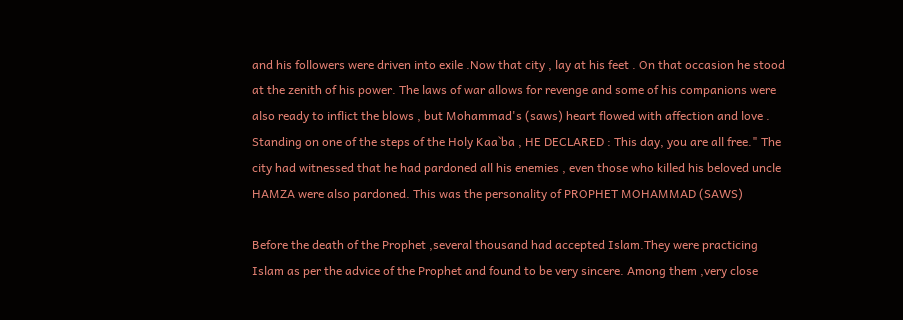and his followers were driven into exile .Now that city , lay at his feet . On that occasion he stood at the zenith of his power. The laws of war allows for revenge and some of his companions were also ready to inflict the blows , but Mohammad's (saws) heart flowed with affection and love . Standing on one of the steps of the Holy Kaa`ba , HE DECLARED : This day, you are all free." The city had witnessed that he had pardoned all his enemies , even those who killed his beloved uncle HAMZA were also pardoned. This was the personality of PROPHET MOHAMMAD (SAWS)

Before the death of the Prophet ,several thousand had accepted Islam.They were practicing Islam as per the advice of the Prophet and found to be very sincere. Among them ,very close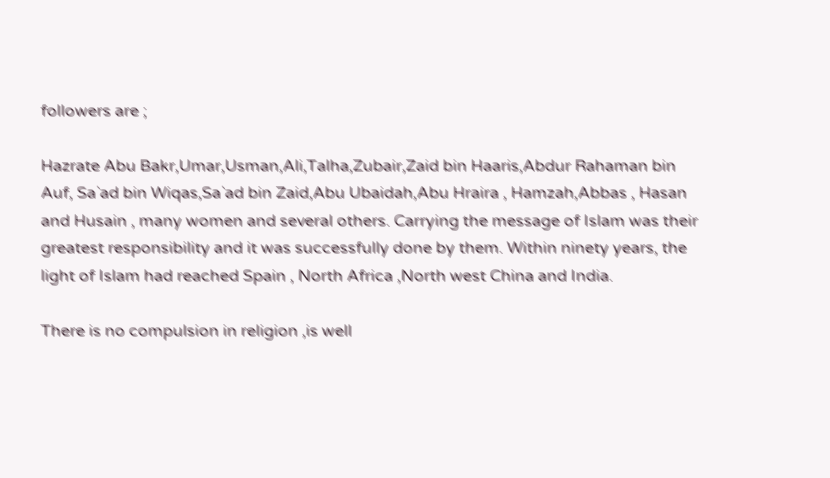followers are ;

Hazrate Abu Bakr,Umar,Usman,Ali,Talha,Zubair,Zaid bin Haaris,Abdur Rahaman bin Auf, Sa`ad bin Wiqas,Sa`ad bin Zaid,Abu Ubaidah,Abu Hraira , Hamzah,Abbas , Hasan and Husain , many women and several others. Carrying the message of Islam was their greatest responsibility and it was successfully done by them. Within ninety years, the light of Islam had reached Spain , North Africa ,North west China and India.

There is no compulsion in religion ,is well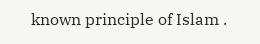known principle of Islam .